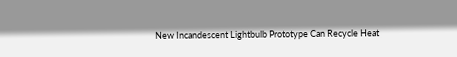New Incandescent Lightbulb Prototype Can Recycle Heat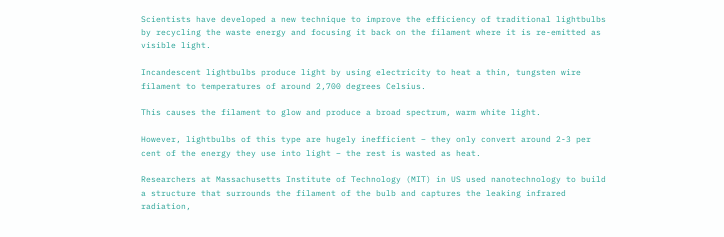Scientists have developed a new technique to improve the efficiency of traditional lightbulbs by recycling the waste energy and focusing it back on the filament where it is re-emitted as visible light.

Incandescent lightbulbs produce light by using electricity to heat a thin, tungsten wire filament to temperatures of around 2,700 degrees Celsius.

This causes the filament to glow and produce a broad spectrum, warm white light.

However, lightbulbs of this type are hugely inefficient – they only convert around 2-3 per cent of the energy they use into light – the rest is wasted as heat.

Researchers at Massachusetts Institute of Technology (MIT) in US used nanotechnology to build a structure that surrounds the filament of the bulb and captures the leaking infrared radiation,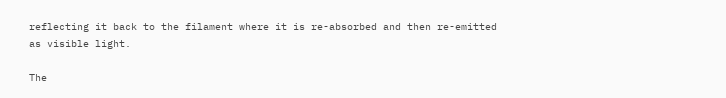reflecting it back to the filament where it is re-absorbed and then re-emitted as visible light.

The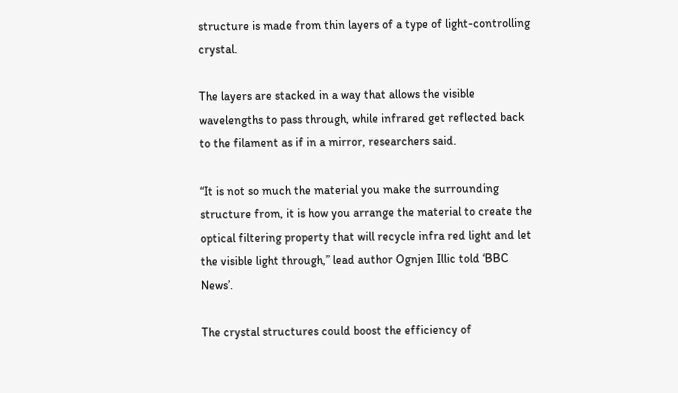structure is made from thin layers of a type of light-controlling crystal.

The layers are stacked in a way that allows the visible wavelengths to pass through, while infrared get reflected back to the filament as if in a mirror, researchers said.

“It is not so much the material you make the surrounding structure from, it is how you arrange the material to create the optical filtering property that will recycle infra red light and let the visible light through,” lead author Ognjen Illic told ‘BBC News’.

The crystal structures could boost the efficiency of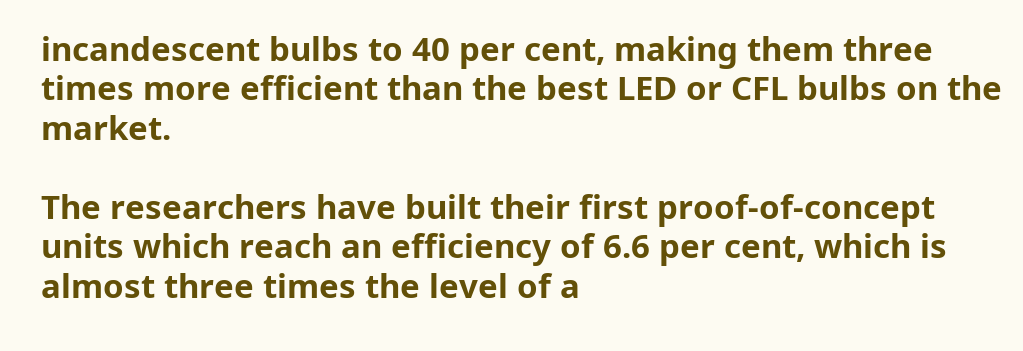incandescent bulbs to 40 per cent, making them three times more efficient than the best LED or CFL bulbs on the market.

The researchers have built their first proof-of-concept units which reach an efficiency of 6.6 per cent, which is almost three times the level of a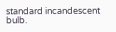standard incandescent bulb.